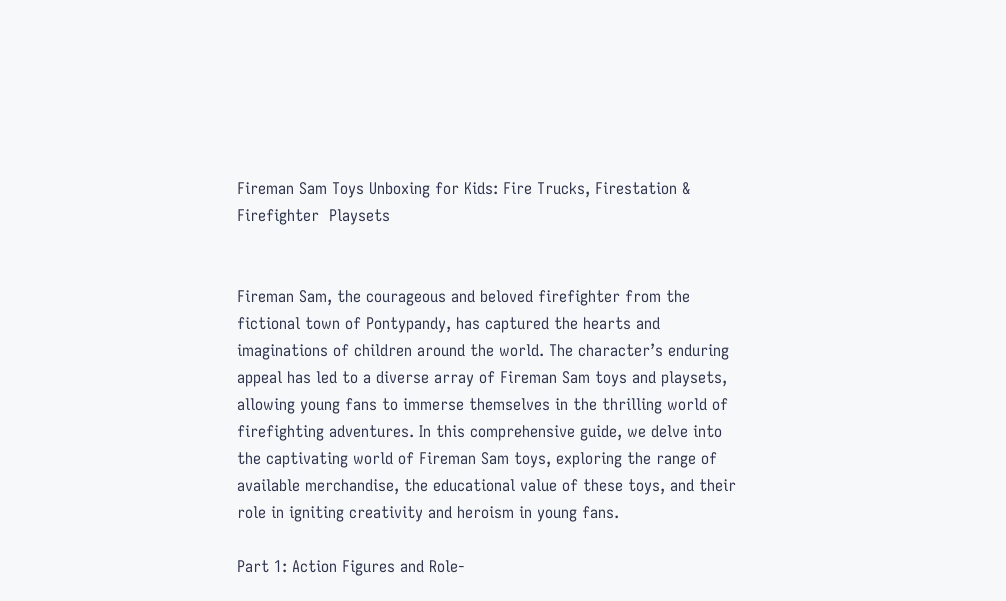Fireman Sam Toys Unboxing for Kids: Fire Trucks, Firestation & Firefighter  Playsets


Fireman Sam, the courageous and beloved firefighter from the fictional town of Pontypandy, has captured the hearts and imaginations of children around the world. The character’s enduring appeal has led to a diverse array of Fireman Sam toys and playsets, allowing young fans to immerse themselves in the thrilling world of firefighting adventures. In this comprehensive guide, we delve into the captivating world of Fireman Sam toys, exploring the range of available merchandise, the educational value of these toys, and their role in igniting creativity and heroism in young fans.

Part 1: Action Figures and Role-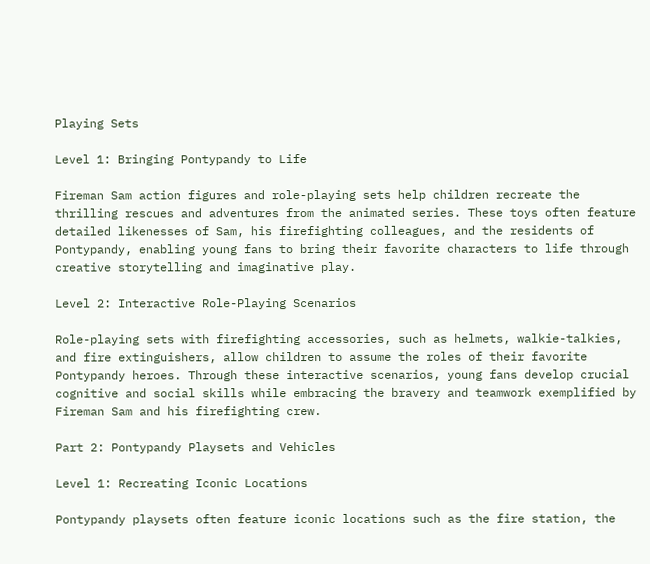Playing Sets

Level 1: Bringing Pontypandy to Life

Fireman Sam action figures and role-playing sets help children recreate the thrilling rescues and adventures from the animated series. These toys often feature detailed likenesses of Sam, his firefighting colleagues, and the residents of Pontypandy, enabling young fans to bring their favorite characters to life through creative storytelling and imaginative play.

Level 2: Interactive Role-Playing Scenarios

Role-playing sets with firefighting accessories, such as helmets, walkie-talkies, and fire extinguishers, allow children to assume the roles of their favorite Pontypandy heroes. Through these interactive scenarios, young fans develop crucial cognitive and social skills while embracing the bravery and teamwork exemplified by Fireman Sam and his firefighting crew.

Part 2: Pontypandy Playsets and Vehicles

Level 1: Recreating Iconic Locations

Pontypandy playsets often feature iconic locations such as the fire station, the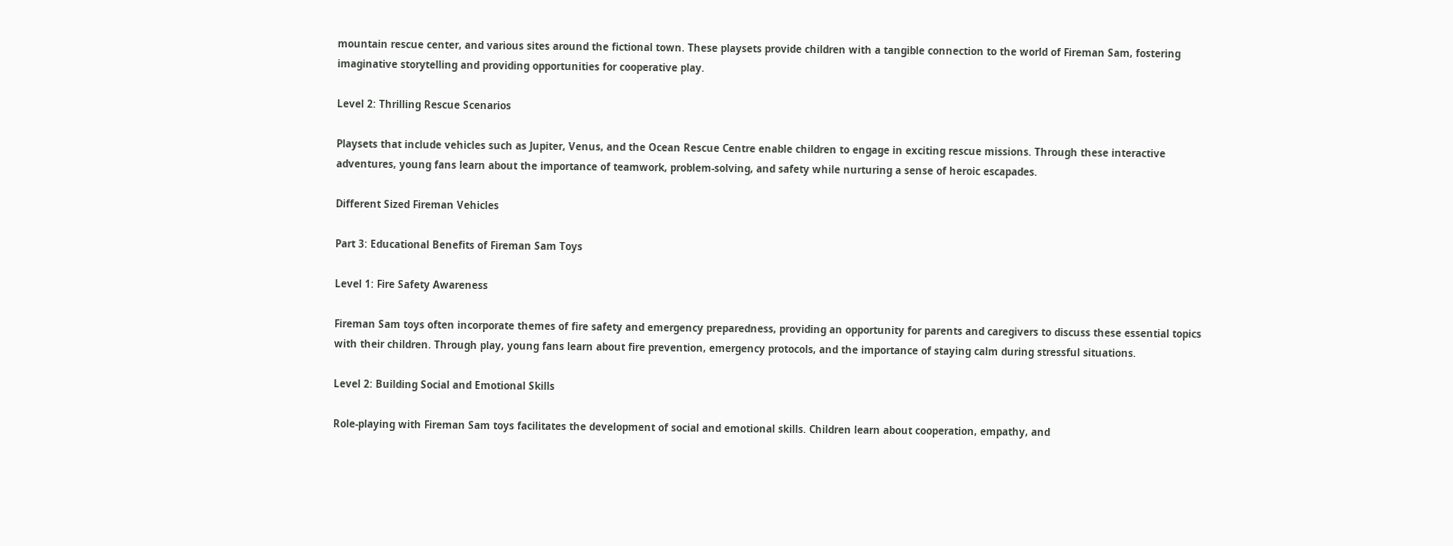mountain rescue center, and various sites around the fictional town. These playsets provide children with a tangible connection to the world of Fireman Sam, fostering imaginative storytelling and providing opportunities for cooperative play.

Level 2: Thrilling Rescue Scenarios

Playsets that include vehicles such as Jupiter, Venus, and the Ocean Rescue Centre enable children to engage in exciting rescue missions. Through these interactive adventures, young fans learn about the importance of teamwork, problem-solving, and safety while nurturing a sense of heroic escapades.

Different Sized Fireman Vehicles

Part 3: Educational Benefits of Fireman Sam Toys

Level 1: Fire Safety Awareness

Fireman Sam toys often incorporate themes of fire safety and emergency preparedness, providing an opportunity for parents and caregivers to discuss these essential topics with their children. Through play, young fans learn about fire prevention, emergency protocols, and the importance of staying calm during stressful situations.

Level 2: Building Social and Emotional Skills

Role-playing with Fireman Sam toys facilitates the development of social and emotional skills. Children learn about cooperation, empathy, and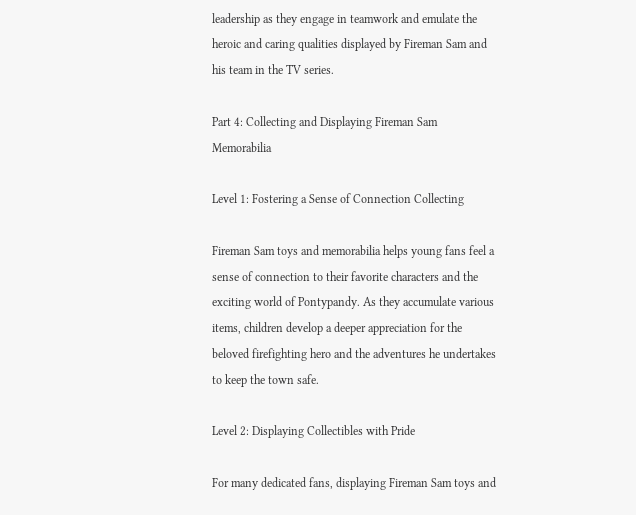leadership as they engage in teamwork and emulate the heroic and caring qualities displayed by Fireman Sam and his team in the TV series.

Part 4: Collecting and Displaying Fireman Sam Memorabilia

Level 1: Fostering a Sense of Connection Collecting

Fireman Sam toys and memorabilia helps young fans feel a sense of connection to their favorite characters and the exciting world of Pontypandy. As they accumulate various items, children develop a deeper appreciation for the beloved firefighting hero and the adventures he undertakes to keep the town safe.

Level 2: Displaying Collectibles with Pride

For many dedicated fans, displaying Fireman Sam toys and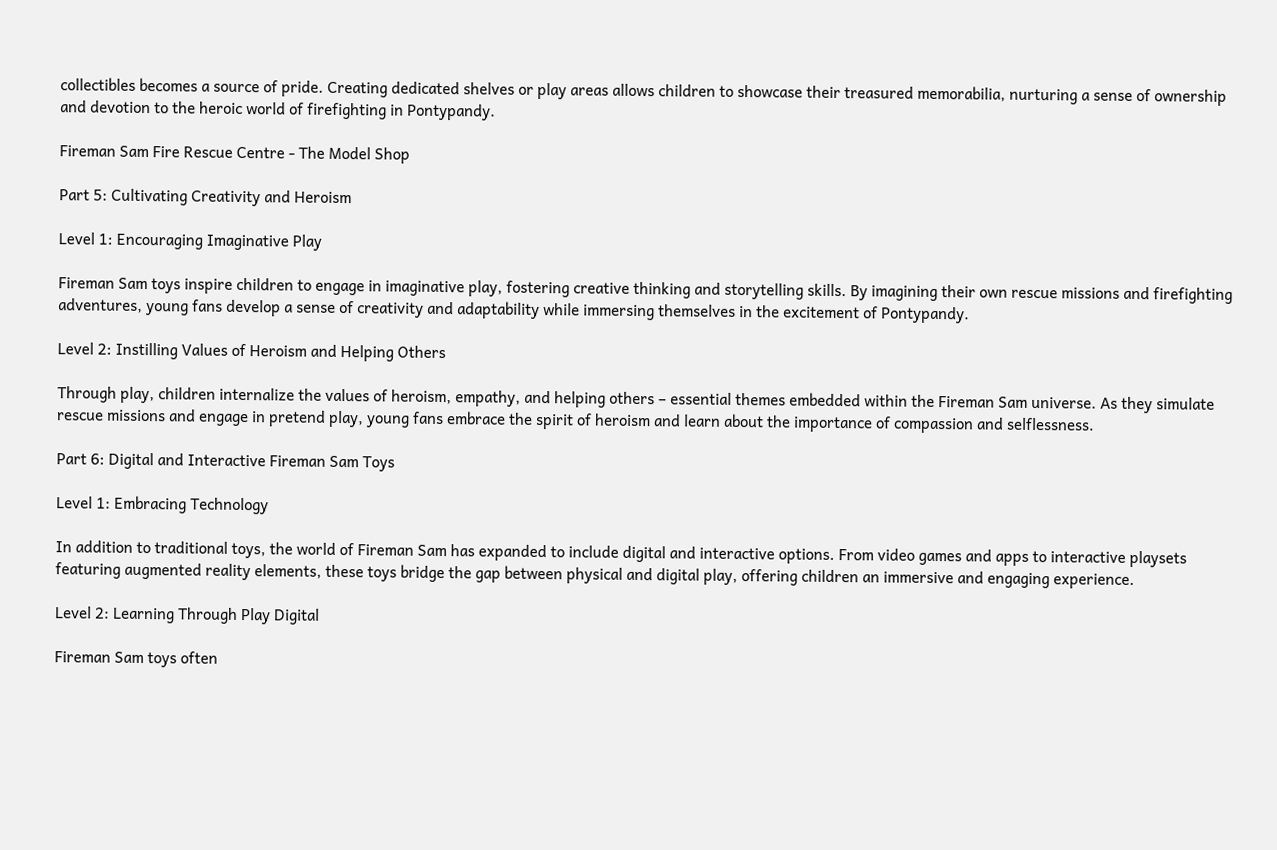collectibles becomes a source of pride. Creating dedicated shelves or play areas allows children to showcase their treasured memorabilia, nurturing a sense of ownership and devotion to the heroic world of firefighting in Pontypandy.

Fireman Sam Fire Rescue Centre - The Model Shop

Part 5: Cultivating Creativity and Heroism

Level 1: Encouraging Imaginative Play

Fireman Sam toys inspire children to engage in imaginative play, fostering creative thinking and storytelling skills. By imagining their own rescue missions and firefighting adventures, young fans develop a sense of creativity and adaptability while immersing themselves in the excitement of Pontypandy.

Level 2: Instilling Values of Heroism and Helping Others

Through play, children internalize the values of heroism, empathy, and helping others – essential themes embedded within the Fireman Sam universe. As they simulate rescue missions and engage in pretend play, young fans embrace the spirit of heroism and learn about the importance of compassion and selflessness.

Part 6: Digital and Interactive Fireman Sam Toys

Level 1: Embracing Technology

In addition to traditional toys, the world of Fireman Sam has expanded to include digital and interactive options. From video games and apps to interactive playsets featuring augmented reality elements, these toys bridge the gap between physical and digital play, offering children an immersive and engaging experience.

Level 2: Learning Through Play Digital

Fireman Sam toys often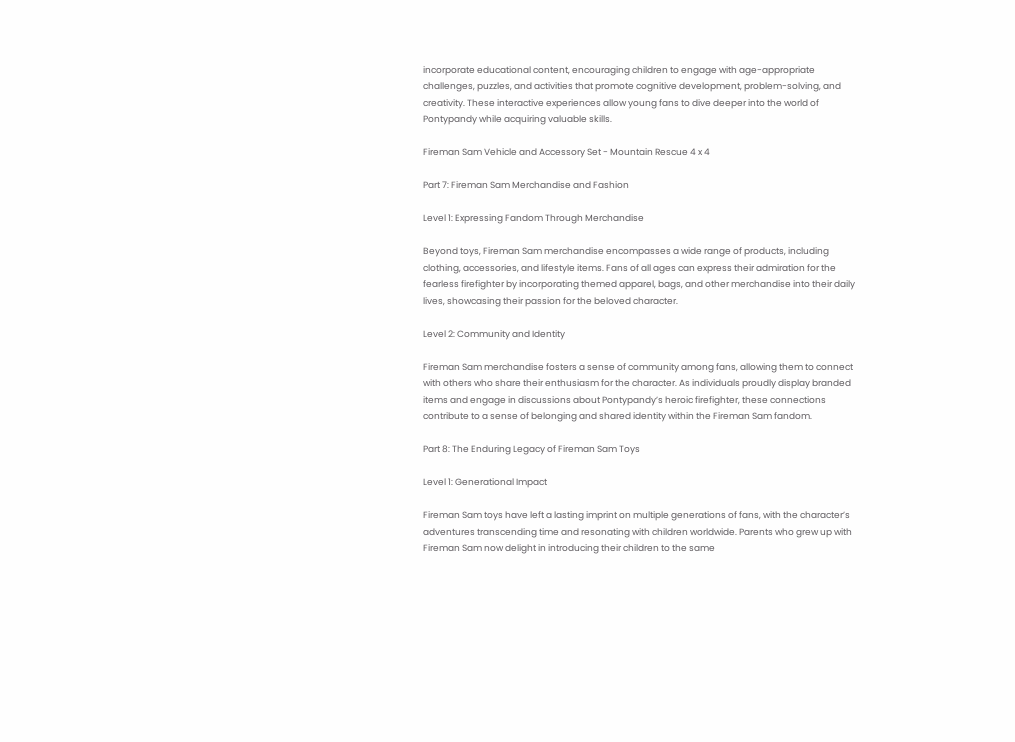incorporate educational content, encouraging children to engage with age-appropriate challenges, puzzles, and activities that promote cognitive development, problem-solving, and creativity. These interactive experiences allow young fans to dive deeper into the world of Pontypandy while acquiring valuable skills.

Fireman Sam Vehicle and Accessory Set - Mountain Rescue 4 x 4

Part 7: Fireman Sam Merchandise and Fashion

Level 1: Expressing Fandom Through Merchandise

Beyond toys, Fireman Sam merchandise encompasses a wide range of products, including clothing, accessories, and lifestyle items. Fans of all ages can express their admiration for the fearless firefighter by incorporating themed apparel, bags, and other merchandise into their daily lives, showcasing their passion for the beloved character.

Level 2: Community and Identity

Fireman Sam merchandise fosters a sense of community among fans, allowing them to connect with others who share their enthusiasm for the character. As individuals proudly display branded items and engage in discussions about Pontypandy’s heroic firefighter, these connections contribute to a sense of belonging and shared identity within the Fireman Sam fandom.

Part 8: The Enduring Legacy of Fireman Sam Toys

Level 1: Generational Impact

Fireman Sam toys have left a lasting imprint on multiple generations of fans, with the character’s adventures transcending time and resonating with children worldwide. Parents who grew up with Fireman Sam now delight in introducing their children to the same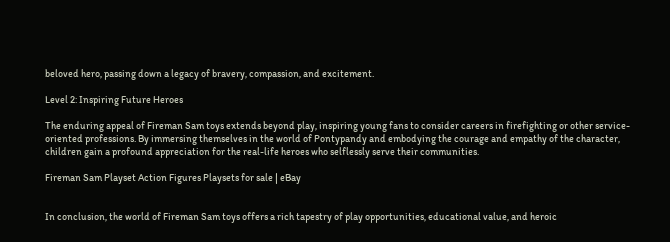beloved hero, passing down a legacy of bravery, compassion, and excitement.

Level 2: Inspiring Future Heroes

The enduring appeal of Fireman Sam toys extends beyond play, inspiring young fans to consider careers in firefighting or other service-oriented professions. By immersing themselves in the world of Pontypandy and embodying the courage and empathy of the character, children gain a profound appreciation for the real-life heroes who selflessly serve their communities.

Fireman Sam Playset Action Figures Playsets for sale | eBay


In conclusion, the world of Fireman Sam toys offers a rich tapestry of play opportunities, educational value, and heroic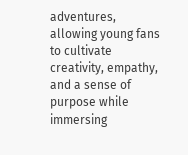adventures, allowing young fans to cultivate creativity, empathy, and a sense of purpose while immersing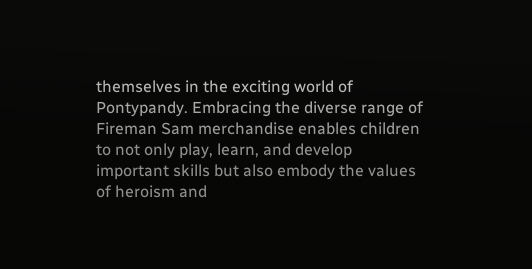themselves in the exciting world of Pontypandy. Embracing the diverse range of Fireman Sam merchandise enables children to not only play, learn, and develop important skills but also embody the values of heroism and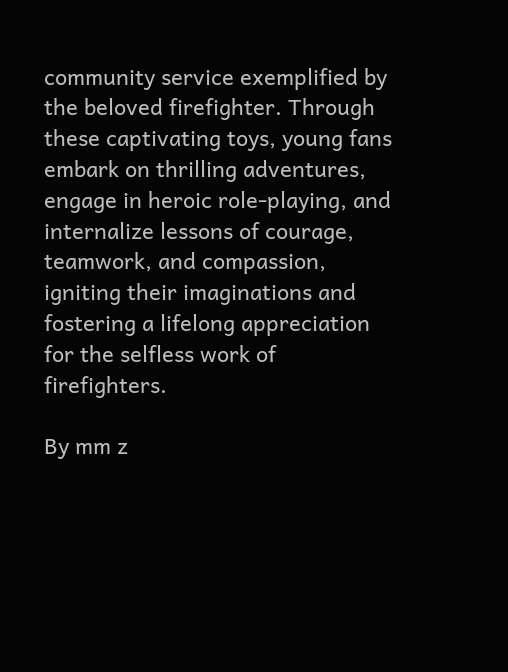community service exemplified by the beloved firefighter. Through these captivating toys, young fans embark on thrilling adventures, engage in heroic role-playing, and internalize lessons of courage, teamwork, and compassion, igniting their imaginations and fostering a lifelong appreciation for the selfless work of firefighters.

By mm z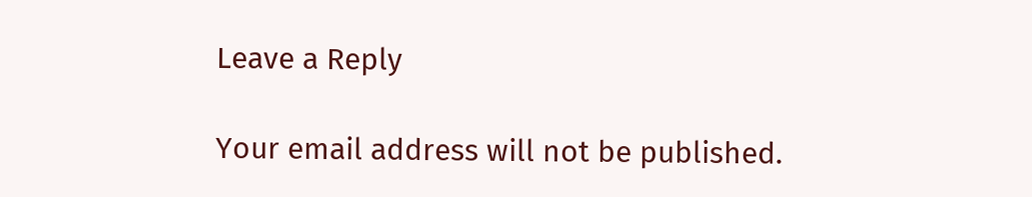Leave a Reply

Your email address will not be published.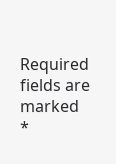Required fields are marked *